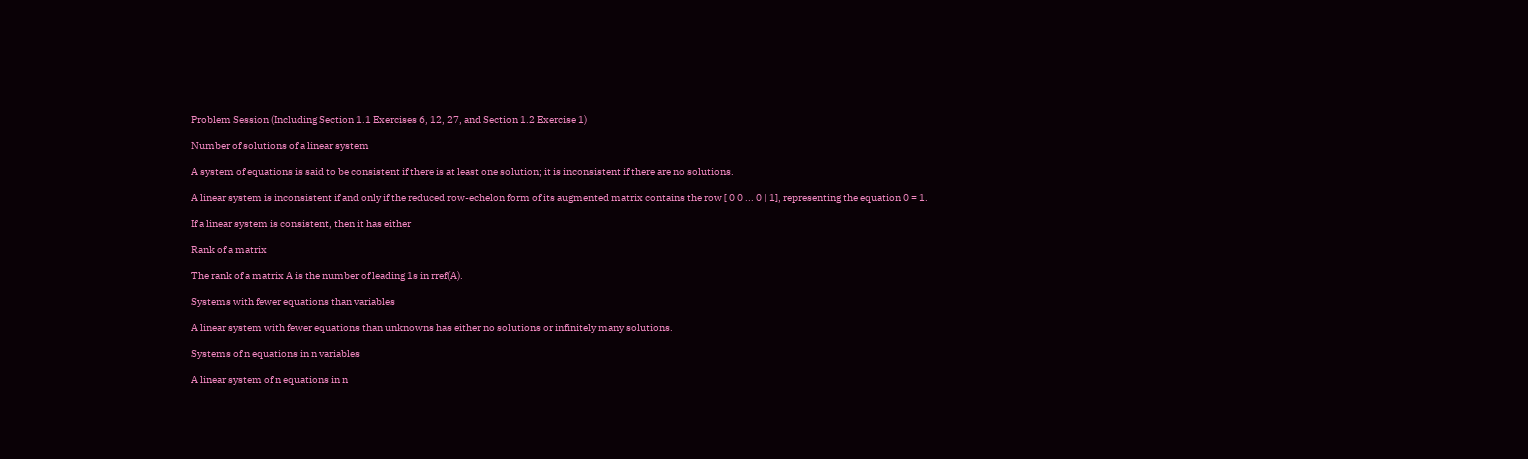Problem Session (Including Section 1.1 Exercises 6, 12, 27, and Section 1.2 Exercise 1)

Number of solutions of a linear system

A system of equations is said to be consistent if there is at least one solution; it is inconsistent if there are no solutions.

A linear system is inconsistent if and only if the reduced row-echelon form of its augmented matrix contains the row [ 0 0 ... 0 | 1], representing the equation 0 = 1.

If a linear system is consistent, then it has either

Rank of a matrix

The rank of a matrix A is the number of leading 1s in rref(A).

Systems with fewer equations than variables

A linear system with fewer equations than unknowns has either no solutions or infinitely many solutions.

Systems of n equations in n variables

A linear system of n equations in n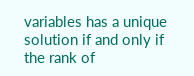variables has a unique solution if and only if the rank of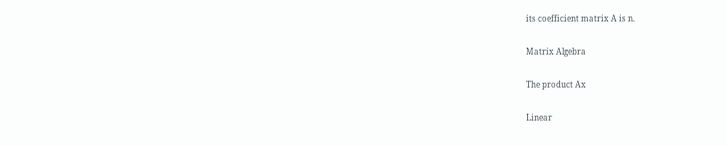its coefficient matrix A is n.

Matrix Algebra

The product Ax

Linear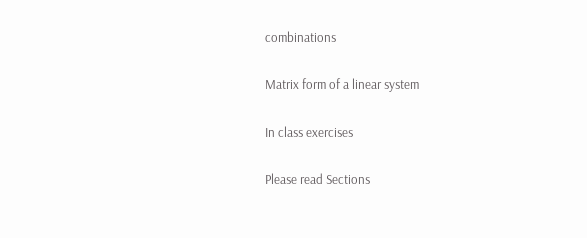combinations

Matrix form of a linear system

In class exercises

Please read Sections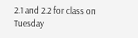2.1 and 2.2 for class on Tuesday